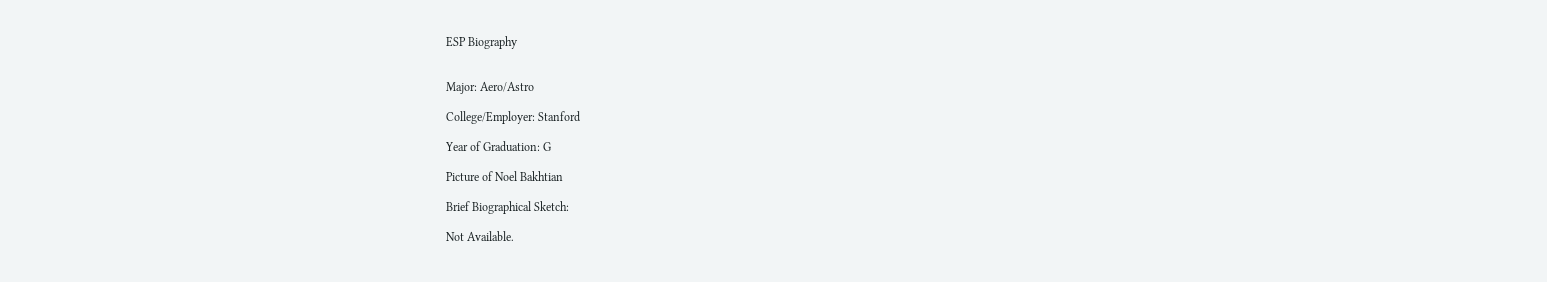ESP Biography


Major: Aero/Astro

College/Employer: Stanford

Year of Graduation: G

Picture of Noel Bakhtian

Brief Biographical Sketch:

Not Available.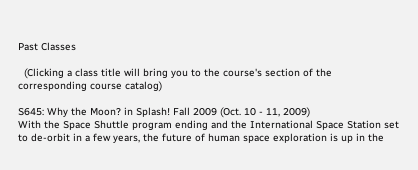Past Classes

  (Clicking a class title will bring you to the course's section of the corresponding course catalog)

S645: Why the Moon? in Splash! Fall 2009 (Oct. 10 - 11, 2009)
With the Space Shuttle program ending and the International Space Station set to de-orbit in a few years, the future of human space exploration is up in the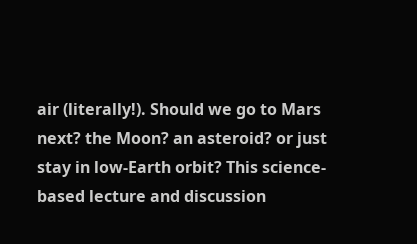air (literally!). Should we go to Mars next? the Moon? an asteroid? or just stay in low-Earth orbit? This science-based lecture and discussion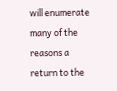will enumerate many of the reasons a return to the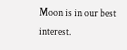Moon is in our best interest.